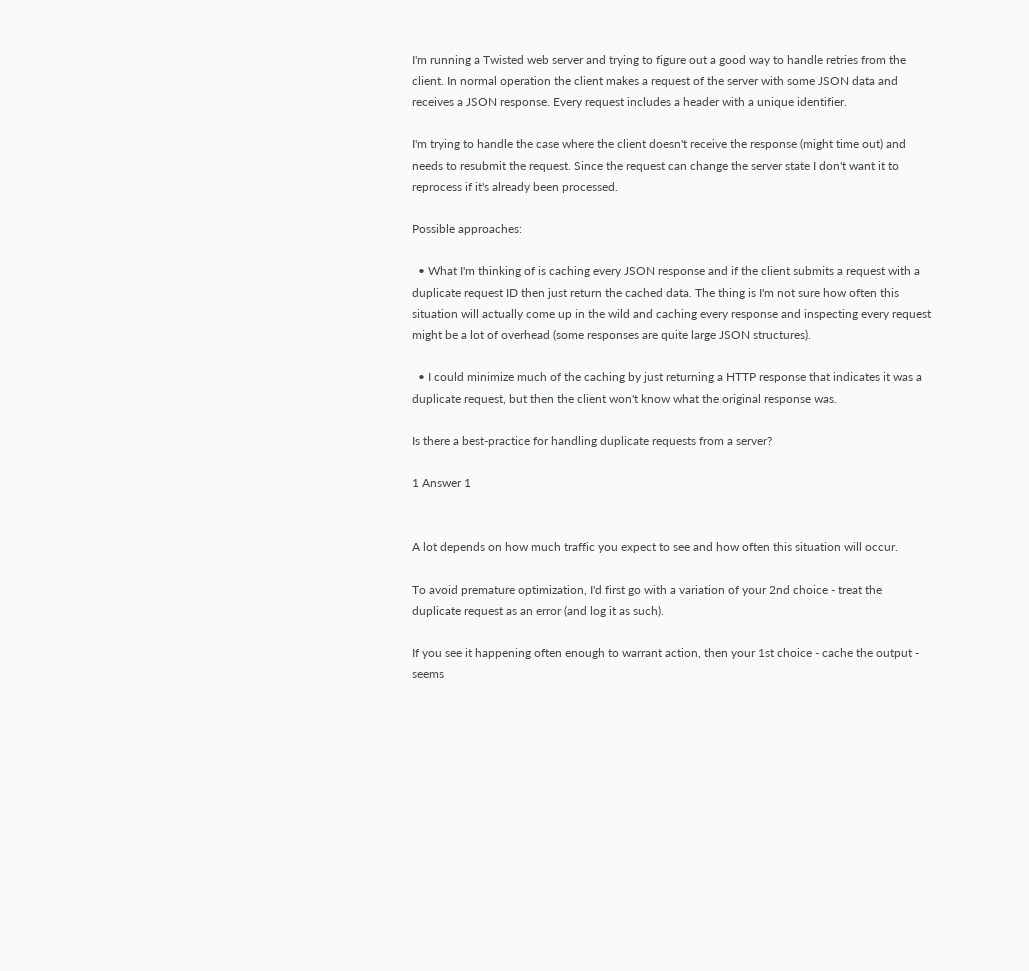I'm running a Twisted web server and trying to figure out a good way to handle retries from the client. In normal operation the client makes a request of the server with some JSON data and receives a JSON response. Every request includes a header with a unique identifier.

I'm trying to handle the case where the client doesn't receive the response (might time out) and needs to resubmit the request. Since the request can change the server state I don't want it to reprocess if it's already been processed.

Possible approaches:

  • What I'm thinking of is caching every JSON response and if the client submits a request with a duplicate request ID then just return the cached data. The thing is I'm not sure how often this situation will actually come up in the wild and caching every response and inspecting every request might be a lot of overhead (some responses are quite large JSON structures).

  • I could minimize much of the caching by just returning a HTTP response that indicates it was a duplicate request, but then the client won't know what the original response was.

Is there a best-practice for handling duplicate requests from a server?

1 Answer 1


A lot depends on how much traffic you expect to see and how often this situation will occur.

To avoid premature optimization, I'd first go with a variation of your 2nd choice - treat the duplicate request as an error (and log it as such).

If you see it happening often enough to warrant action, then your 1st choice - cache the output - seems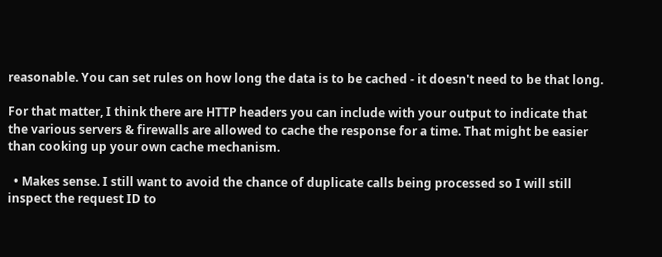reasonable. You can set rules on how long the data is to be cached - it doesn't need to be that long.

For that matter, I think there are HTTP headers you can include with your output to indicate that the various servers & firewalls are allowed to cache the response for a time. That might be easier than cooking up your own cache mechanism.

  • Makes sense. I still want to avoid the chance of duplicate calls being processed so I will still inspect the request ID to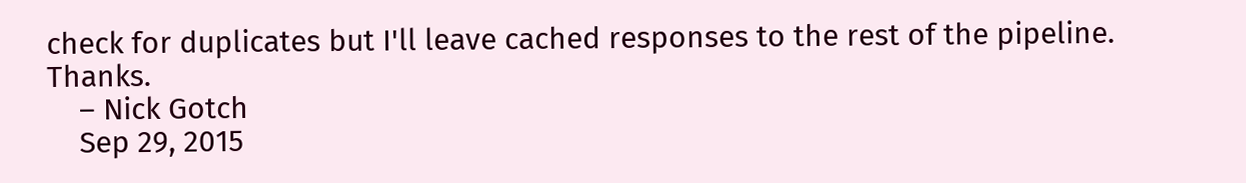check for duplicates but I'll leave cached responses to the rest of the pipeline. Thanks.
    – Nick Gotch
    Sep 29, 2015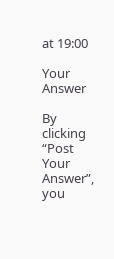at 19:00

Your Answer

By clicking “Post Your Answer”, you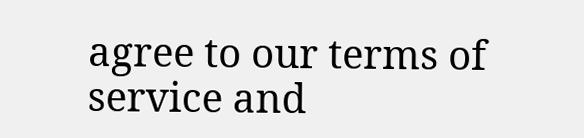agree to our terms of service and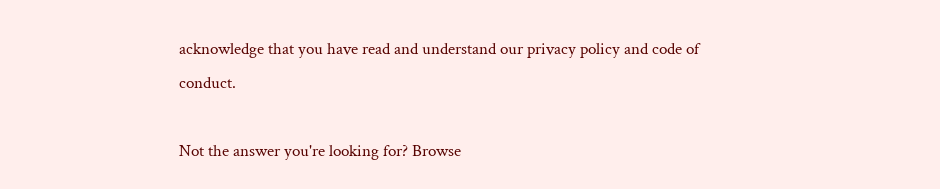acknowledge that you have read and understand our privacy policy and code of conduct.

Not the answer you're looking for? Browse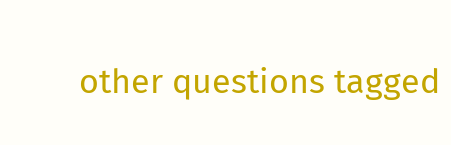other questions tagged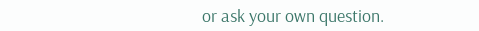or ask your own question.